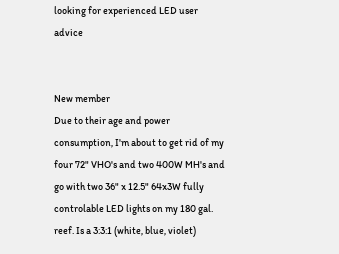looking for experienced LED user advice


New member
Due to their age and power consumption, I'm about to get rid of my four 72" VHO's and two 400W MH's and go with two 36" x 12.5" 64x3W fully controlable LED lights on my 180 gal. reef. Is a 3:3:1 (white, blue, violet)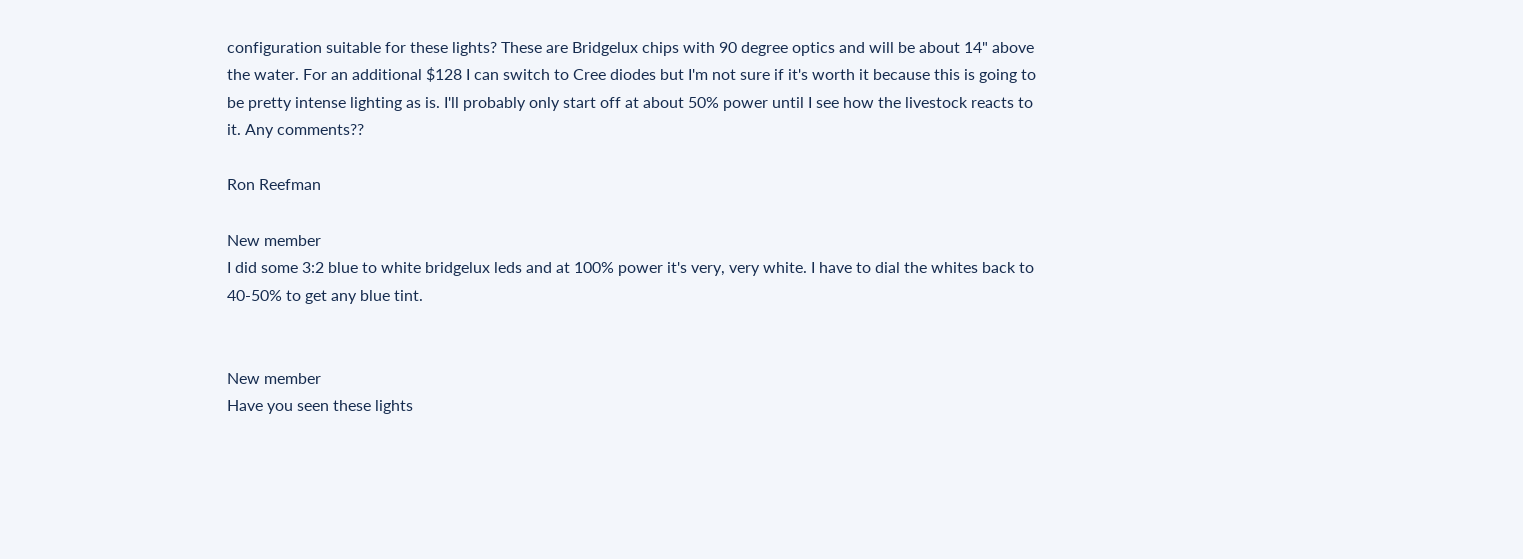configuration suitable for these lights? These are Bridgelux chips with 90 degree optics and will be about 14" above the water. For an additional $128 I can switch to Cree diodes but I'm not sure if it's worth it because this is going to be pretty intense lighting as is. I'll probably only start off at about 50% power until I see how the livestock reacts to it. Any comments??

Ron Reefman

New member
I did some 3:2 blue to white bridgelux leds and at 100% power it's very, very white. I have to dial the whites back to 40-50% to get any blue tint.


New member
Have you seen these lights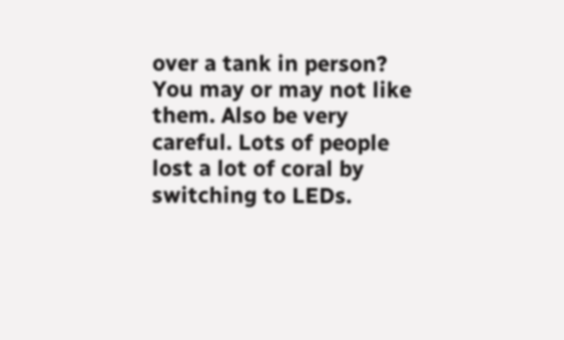over a tank in person? You may or may not like them. Also be very careful. Lots of people lost a lot of coral by switching to LEDs.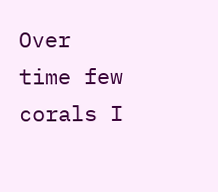Over time few corals I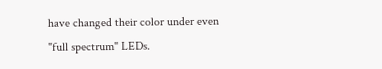have changed their color under even "full spectrum" LEDs.